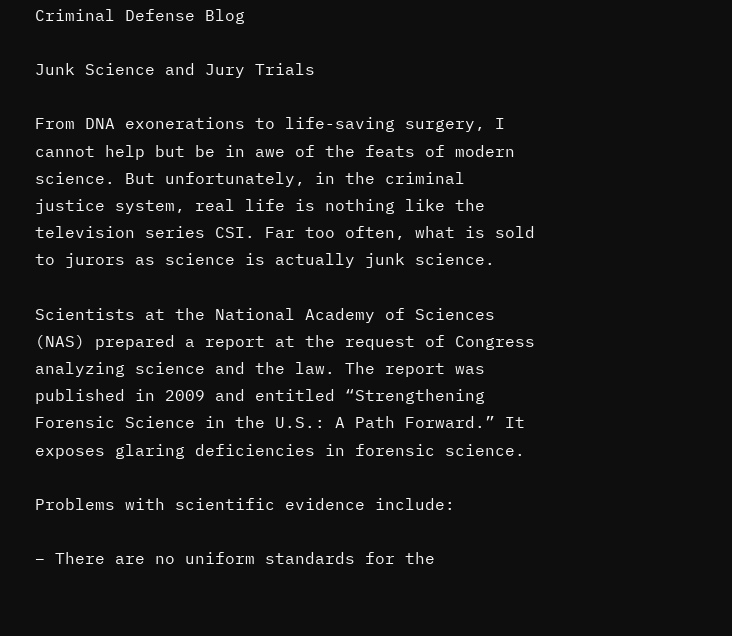Criminal Defense Blog

Junk Science and Jury Trials

From DNA exonerations to life-saving surgery, I cannot help but be in awe of the feats of modern science. But unfortunately, in the criminal justice system, real life is nothing like the television series CSI. Far too often, what is sold to jurors as science is actually junk science.

Scientists at the National Academy of Sciences (NAS) prepared a report at the request of Congress analyzing science and the law. The report was published in 2009 and entitled “Strengthening Forensic Science in the U.S.: A Path Forward.” It exposes glaring deficiencies in forensic science.

Problems with scientific evidence include:

– There are no uniform standards for the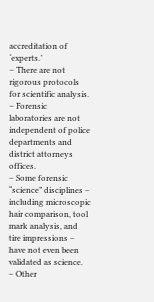accreditation of ‘experts.’
– There are not rigorous protocols for scientific analysis.
– Forensic laboratories are not independent of police departments and district attorneys offices.
– Some forensic “science” disciplines – including microscopic hair comparison, tool mark analysis, and tire impressions – have not even been validated as science.
– Other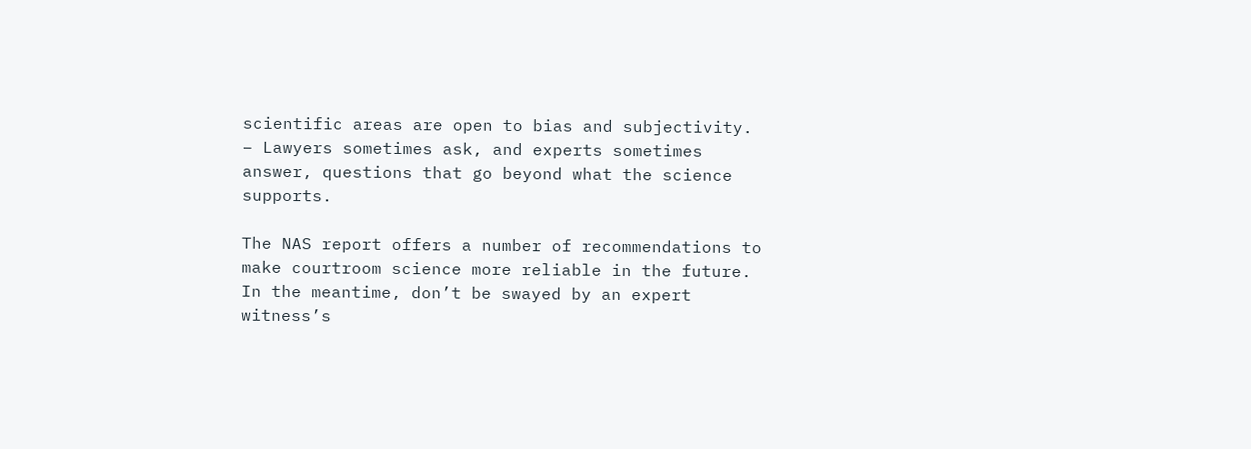scientific areas are open to bias and subjectivity.
– Lawyers sometimes ask, and experts sometimes answer, questions that go beyond what the science supports.

The NAS report offers a number of recommendations to make courtroom science more reliable in the future. In the meantime, don’t be swayed by an expert witness’s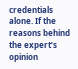credentials alone. If the reasons behind the expert’s opinion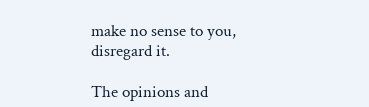make no sense to you, disregard it.

The opinions and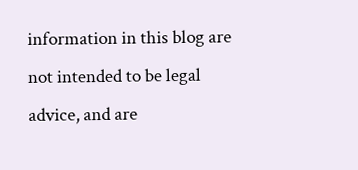information in this blog are not intended to be legal advice, and are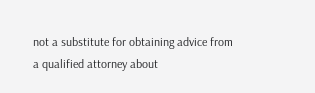not a substitute for obtaining advice from a qualified attorney about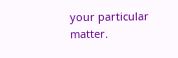your particular matter.